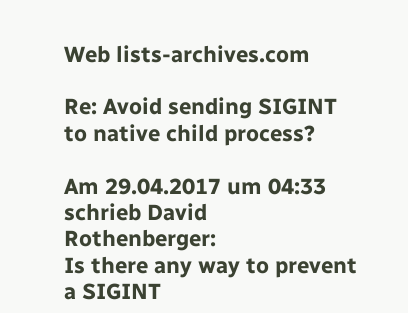Web lists-archives.com

Re: Avoid sending SIGINT to native child process?

Am 29.04.2017 um 04:33 schrieb David Rothenberger:
Is there any way to prevent a SIGINT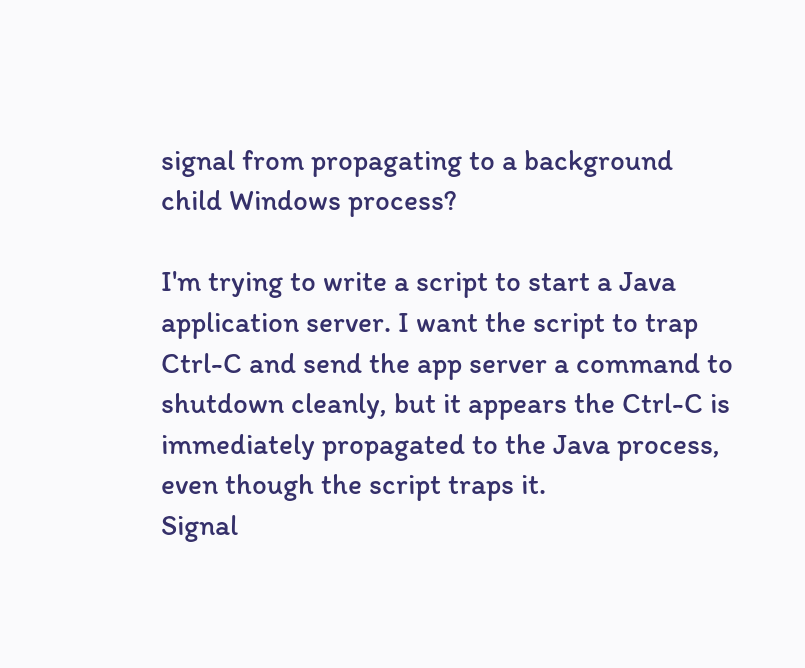signal from propagating to a background child Windows process?

I'm trying to write a script to start a Java application server. I want the script to trap Ctrl-C and send the app server a command to shutdown cleanly, but it appears the Ctrl-C is immediately propagated to the Java process, even though the script traps it.
Signal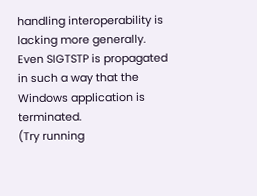handling interoperability is lacking more generally.
Even SIGTSTP is propagated in such a way that the Windows application is terminated.
(Try running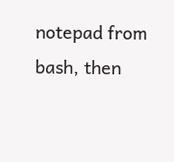notepad from bash, then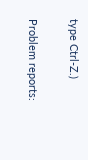type Ctrl-Z.)

Problem reports: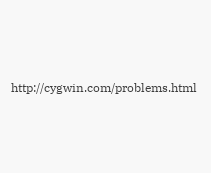http://cygwin.com/problems.html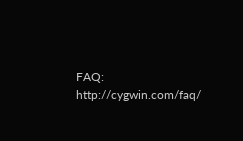FAQ:                   http://cygwin.com/faq/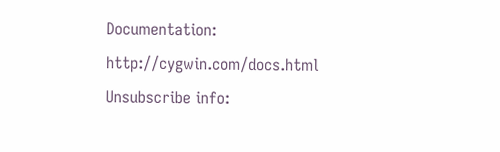Documentation:         http://cygwin.com/docs.html
Unsubscribe info: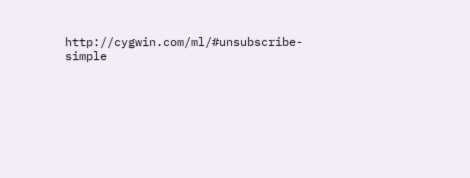http://cygwin.com/ml/#unsubscribe-simple